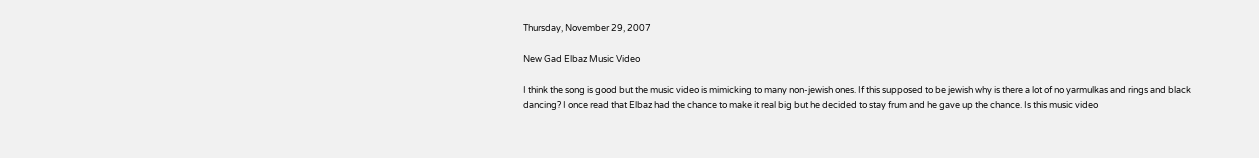Thursday, November 29, 2007

New Gad Elbaz Music Video

I think the song is good but the music video is mimicking to many non-jewish ones. If this supposed to be jewish why is there a lot of no yarmulkas and rings and black dancing? I once read that Elbaz had the chance to make it real big but he decided to stay frum and he gave up the chance. Is this music video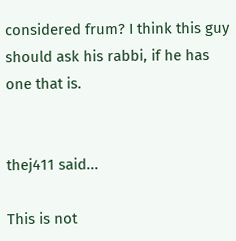considered frum? I think this guy should ask his rabbi, if he has one that is.


thej411 said...

This is not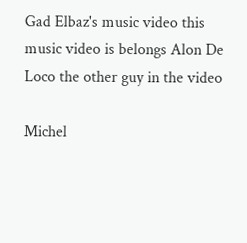Gad Elbaz's music video this music video is belongs Alon De Loco the other guy in the video

Michel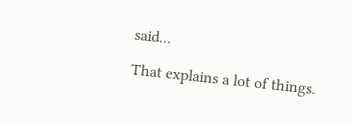said...

That explains a lot of things.